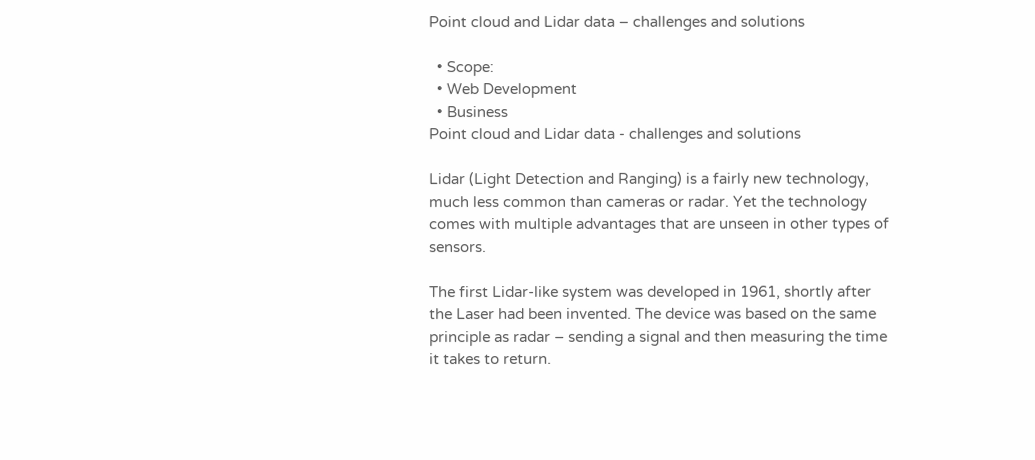Point cloud and Lidar data – challenges and solutions

  • Scope:
  • Web Development
  • Business
Point cloud and Lidar data - challenges and solutions

Lidar (Light Detection and Ranging) is a fairly new technology, much less common than cameras or radar. Yet the technology comes with multiple advantages that are unseen in other types of sensors.

The first Lidar-like system was developed in 1961, shortly after the Laser had been invented. The device was based on the same principle as radar – sending a signal and then measuring the time it takes to return.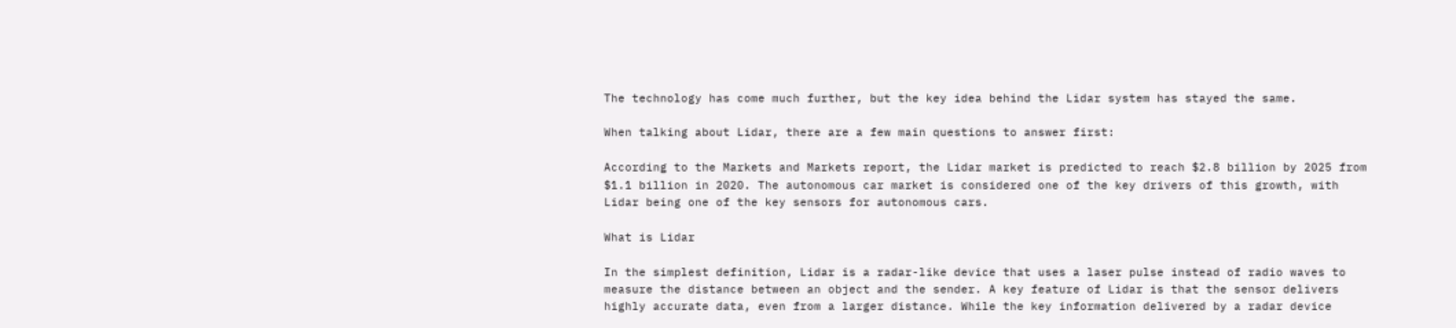The technology has come much further, but the key idea behind the Lidar system has stayed the same.

When talking about Lidar, there are a few main questions to answer first:

According to the Markets and Markets report, the Lidar market is predicted to reach $2.8 billion by 2025 from $1.1 billion in 2020. The autonomous car market is considered one of the key drivers of this growth, with Lidar being one of the key sensors for autonomous cars.

What is Lidar

In the simplest definition, Lidar is a radar-like device that uses a laser pulse instead of radio waves to measure the distance between an object and the sender. A key feature of Lidar is that the sensor delivers highly accurate data, even from a larger distance. While the key information delivered by a radar device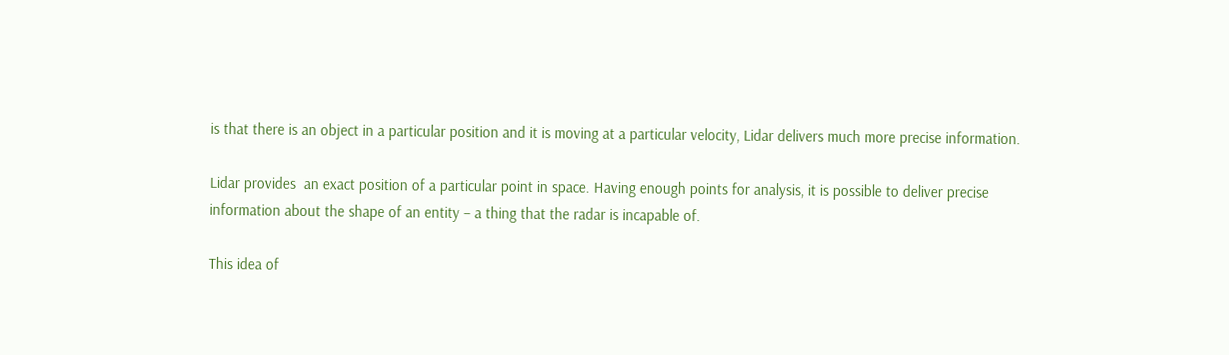is that there is an object in a particular position and it is moving at a particular velocity, Lidar delivers much more precise information.

Lidar provides  an exact position of a particular point in space. Having enough points for analysis, it is possible to deliver precise information about the shape of an entity – a thing that the radar is incapable of.

This idea of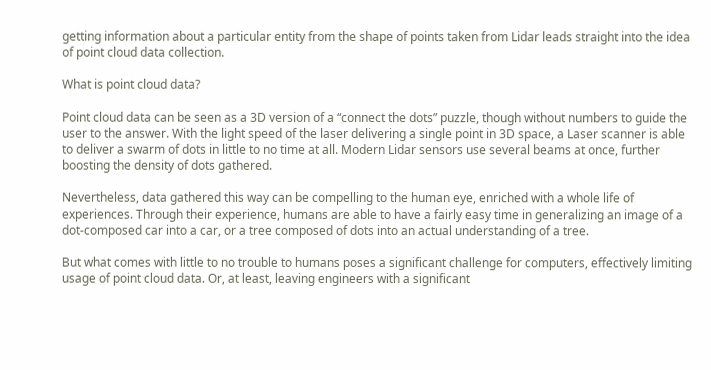getting information about a particular entity from the shape of points taken from Lidar leads straight into the idea of point cloud data collection.

What is point cloud data?

Point cloud data can be seen as a 3D version of a “connect the dots” puzzle, though without numbers to guide the user to the answer. With the light speed of the laser delivering a single point in 3D space, a Laser scanner is able to deliver a swarm of dots in little to no time at all. Modern Lidar sensors use several beams at once, further boosting the density of dots gathered.

Nevertheless, data gathered this way can be compelling to the human eye, enriched with a whole life of experiences. Through their experience, humans are able to have a fairly easy time in generalizing an image of a dot-composed car into a car, or a tree composed of dots into an actual understanding of a tree.

But what comes with little to no trouble to humans poses a significant challenge for computers, effectively limiting usage of point cloud data. Or, at least, leaving engineers with a significant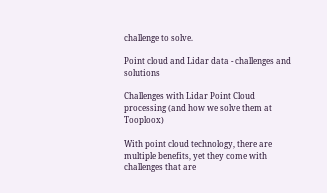challenge to solve.

Point cloud and Lidar data - challenges and solutions

Challenges with Lidar Point Cloud processing (and how we solve them at Tooploox)

With point cloud technology, there are multiple benefits, yet they come with challenges that are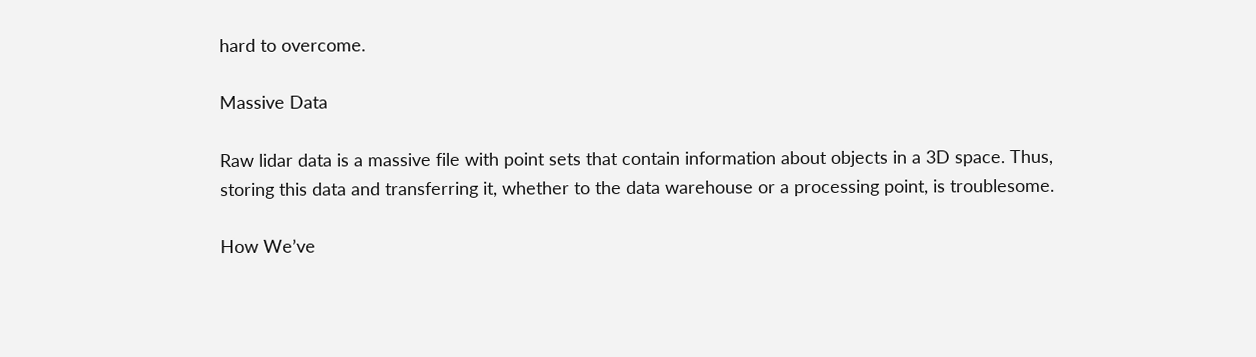hard to overcome.

Massive Data

Raw lidar data is a massive file with point sets that contain information about objects in a 3D space. Thus, storing this data and transferring it, whether to the data warehouse or a processing point, is troublesome.

How We’ve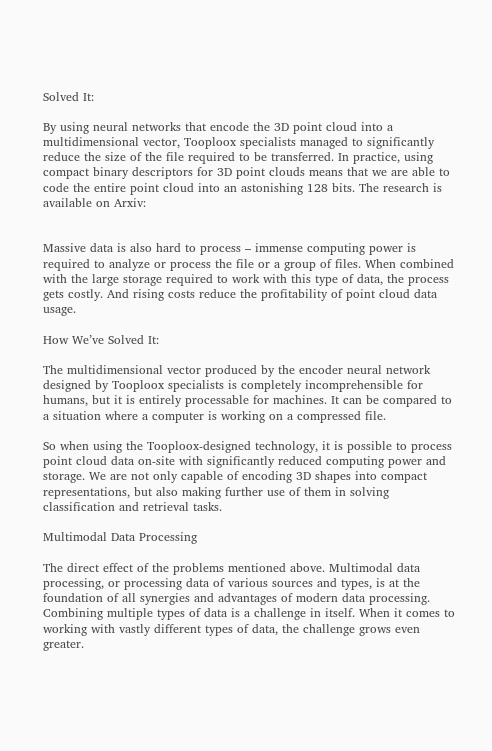Solved It:

By using neural networks that encode the 3D point cloud into a multidimensional vector, Tooploox specialists managed to significantly reduce the size of the file required to be transferred. In practice, using compact binary descriptors for 3D point clouds means that we are able to code the entire point cloud into an astonishing 128 bits. The research is available on Arxiv:


Massive data is also hard to process – immense computing power is required to analyze or process the file or a group of files. When combined with the large storage required to work with this type of data, the process gets costly. And rising costs reduce the profitability of point cloud data usage.

How We’ve Solved It:

The multidimensional vector produced by the encoder neural network designed by Tooploox specialists is completely incomprehensible for humans, but it is entirely processable for machines. It can be compared to a situation where a computer is working on a compressed file.

So when using the Tooploox-designed technology, it is possible to process point cloud data on-site with significantly reduced computing power and storage. We are not only capable of encoding 3D shapes into compact representations, but also making further use of them in solving classification and retrieval tasks.

Multimodal Data Processing

The direct effect of the problems mentioned above. Multimodal data processing, or processing data of various sources and types, is at the foundation of all synergies and advantages of modern data processing. Combining multiple types of data is a challenge in itself. When it comes to working with vastly different types of data, the challenge grows even greater.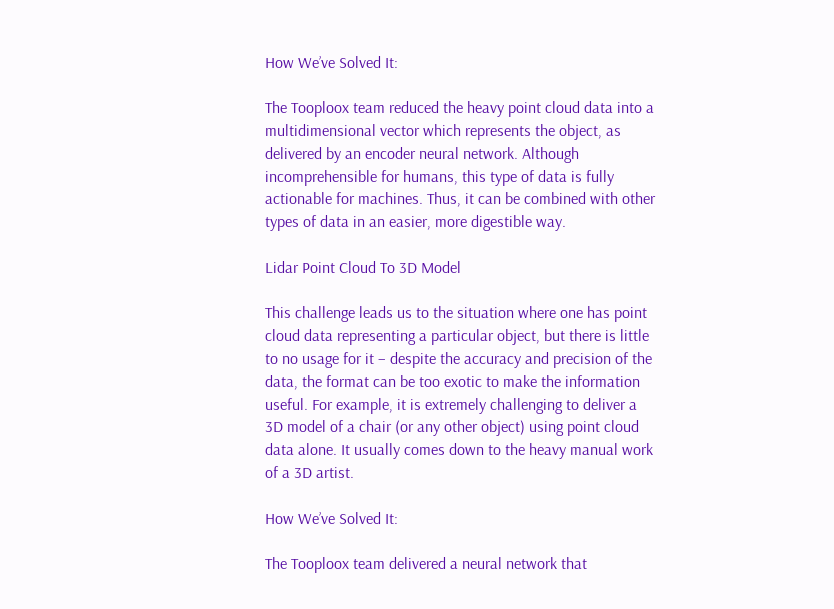How We’ve Solved It:

The Tooploox team reduced the heavy point cloud data into a multidimensional vector which represents the object, as delivered by an encoder neural network. Although incomprehensible for humans, this type of data is fully actionable for machines. Thus, it can be combined with other types of data in an easier, more digestible way.

Lidar Point Cloud To 3D Model

This challenge leads us to the situation where one has point cloud data representing a particular object, but there is little to no usage for it – despite the accuracy and precision of the data, the format can be too exotic to make the information useful. For example, it is extremely challenging to deliver a 3D model of a chair (or any other object) using point cloud data alone. It usually comes down to the heavy manual work of a 3D artist.

How We’ve Solved It:

The Tooploox team delivered a neural network that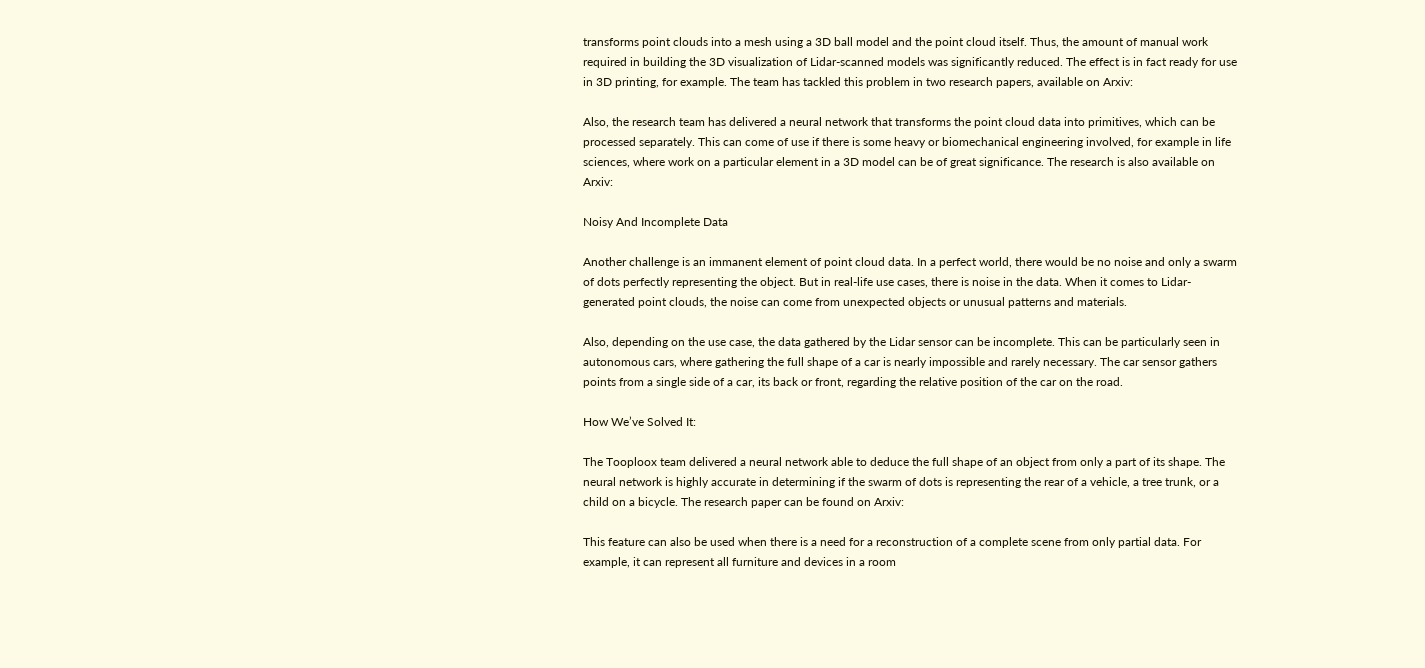transforms point clouds into a mesh using a 3D ball model and the point cloud itself. Thus, the amount of manual work required in building the 3D visualization of Lidar-scanned models was significantly reduced. The effect is in fact ready for use in 3D printing, for example. The team has tackled this problem in two research papers, available on Arxiv:

Also, the research team has delivered a neural network that transforms the point cloud data into primitives, which can be processed separately. This can come of use if there is some heavy or biomechanical engineering involved, for example in life sciences, where work on a particular element in a 3D model can be of great significance. The research is also available on Arxiv:

Noisy And Incomplete Data

Another challenge is an immanent element of point cloud data. In a perfect world, there would be no noise and only a swarm of dots perfectly representing the object. But in real-life use cases, there is noise in the data. When it comes to Lidar-generated point clouds, the noise can come from unexpected objects or unusual patterns and materials.

Also, depending on the use case, the data gathered by the Lidar sensor can be incomplete. This can be particularly seen in autonomous cars, where gathering the full shape of a car is nearly impossible and rarely necessary. The car sensor gathers points from a single side of a car, its back or front, regarding the relative position of the car on the road.

How We’ve Solved It:

The Tooploox team delivered a neural network able to deduce the full shape of an object from only a part of its shape. The neural network is highly accurate in determining if the swarm of dots is representing the rear of a vehicle, a tree trunk, or a child on a bicycle. The research paper can be found on Arxiv:

This feature can also be used when there is a need for a reconstruction of a complete scene from only partial data. For example, it can represent all furniture and devices in a room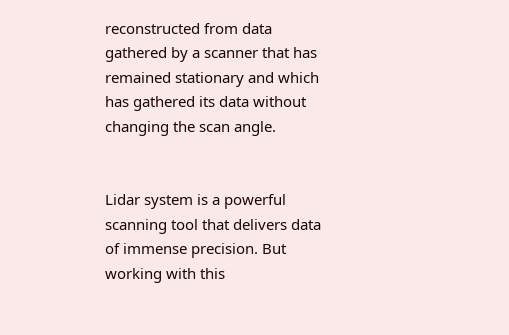reconstructed from data gathered by a scanner that has remained stationary and which has gathered its data without changing the scan angle.


Lidar system is a powerful scanning tool that delivers data of immense precision. But working with this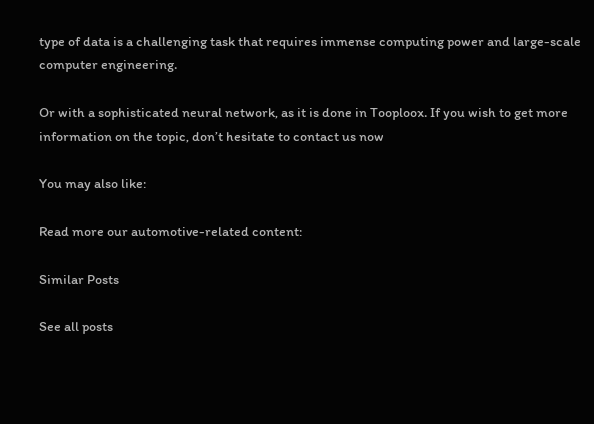type of data is a challenging task that requires immense computing power and large-scale computer engineering.

Or with a sophisticated neural network, as it is done in Tooploox. If you wish to get more information on the topic, don’t hesitate to contact us now

You may also like:

Read more our automotive-related content:

Similar Posts

See all posts